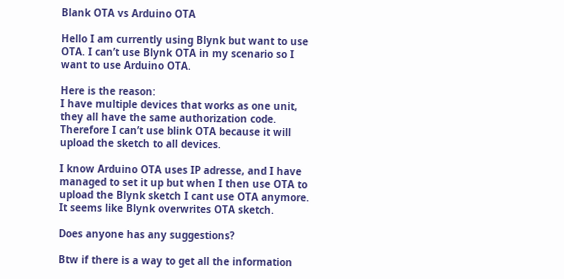Blank OTA vs Arduino OTA

Hello I am currently using Blynk but want to use OTA. I can’t use Blynk OTA in my scenario so I want to use Arduino OTA.

Here is the reason:
I have multiple devices that works as one unit, they all have the same authorization code. Therefore I can’t use blink OTA because it will upload the sketch to all devices.

I know Arduino OTA uses IP adresse, and I have managed to set it up but when I then use OTA to upload the Blynk sketch I cant use OTA anymore. It seems like Blynk overwrites OTA sketch.

Does anyone has any suggestions?

Btw if there is a way to get all the information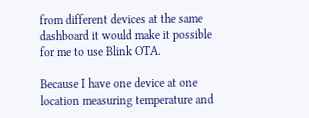from different devices at the same dashboard it would make it possible for me to use Blink OTA.

Because I have one device at one location measuring temperature and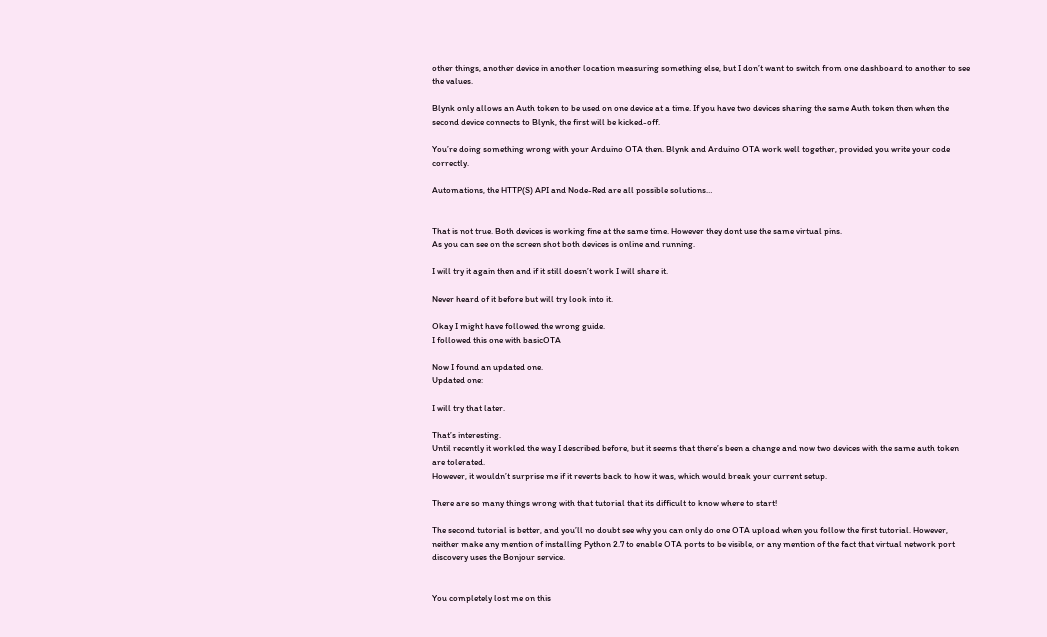other things, another device in another location measuring something else, but I don’t want to switch from one dashboard to another to see the values.

Blynk only allows an Auth token to be used on one device at a time. If you have two devices sharing the same Auth token then when the second device connects to Blynk, the first will be kicked-off.

You’re doing something wrong with your Arduino OTA then. Blynk and Arduino OTA work well together, provided you write your code correctly.

Automations, the HTTP(S) API and Node-Red are all possible solutions…


That is not true. Both devices is working fine at the same time. However they dont use the same virtual pins.
As you can see on the screen shot both devices is online and running.

I will try it again then and if it still doesn’t work I will share it.

Never heard of it before but will try look into it.

Okay I might have followed the wrong guide.
I followed this one with basicOTA

Now I found an updated one.
Updated one:

I will try that later.

That’s interesting.
Until recently it workled the way I described before, but it seems that there’s been a change and now two devices with the same auth token are tolerated.
However, it wouldn’t surprise me if it reverts back to how it was, which would break your current setup.

There are so many things wrong with that tutorial that its difficult to know where to start!

The second tutorial is better, and you’ll no doubt see why you can only do one OTA upload when you follow the first tutorial. However, neither make any mention of installing Python 2.7 to enable OTA ports to be visible, or any mention of the fact that virtual network port discovery uses the Bonjour service.


You completely lost me on this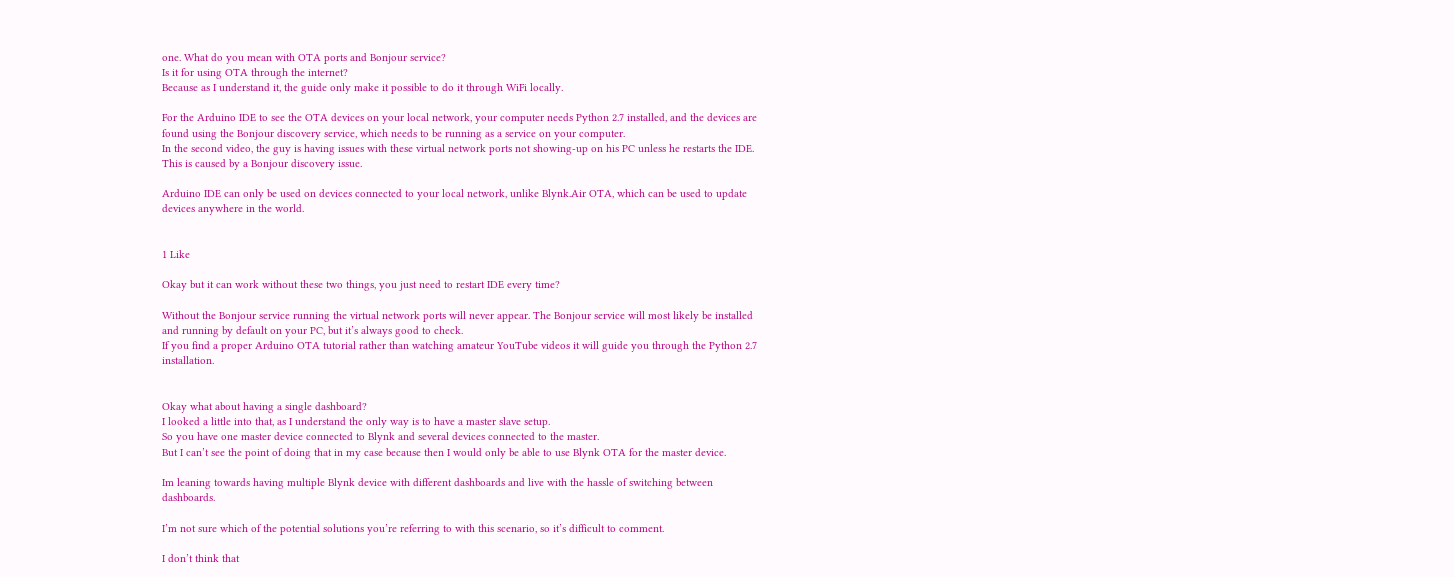one. What do you mean with OTA ports and Bonjour service?
Is it for using OTA through the internet?
Because as I understand it, the guide only make it possible to do it through WiFi locally.

For the Arduino IDE to see the OTA devices on your local network, your computer needs Python 2.7 installed, and the devices are found using the Bonjour discovery service, which needs to be running as a service on your computer.
In the second video, the guy is having issues with these virtual network ports not showing-up on his PC unless he restarts the IDE. This is caused by a Bonjour discovery issue.

Arduino IDE can only be used on devices connected to your local network, unlike Blynk.Air OTA, which can be used to update devices anywhere in the world.


1 Like

Okay but it can work without these two things, you just need to restart IDE every time?

Without the Bonjour service running the virtual network ports will never appear. The Bonjour service will most likely be installed and running by default on your PC, but it’s always good to check.
If you find a proper Arduino OTA tutorial rather than watching amateur YouTube videos it will guide you through the Python 2.7 installation.


Okay what about having a single dashboard?
I looked a little into that, as I understand the only way is to have a master slave setup.
So you have one master device connected to Blynk and several devices connected to the master.
But I can’t see the point of doing that in my case because then I would only be able to use Blynk OTA for the master device.

Im leaning towards having multiple Blynk device with different dashboards and live with the hassle of switching between dashboards.

I’m not sure which of the potential solutions you’re referring to with this scenario, so it’s difficult to comment.

I don’t think that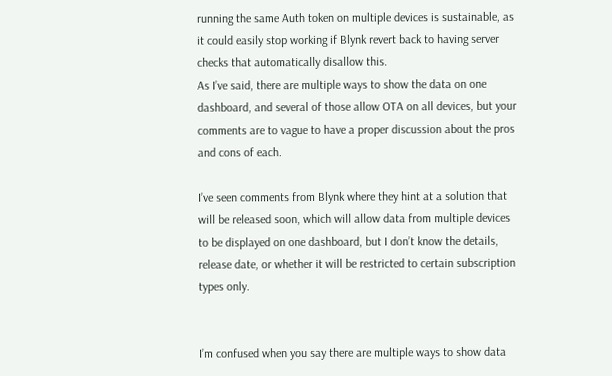running the same Auth token on multiple devices is sustainable, as it could easily stop working if Blynk revert back to having server checks that automatically disallow this.
As I’ve said, there are multiple ways to show the data on one dashboard, and several of those allow OTA on all devices, but your comments are to vague to have a proper discussion about the pros and cons of each.

I’ve seen comments from Blynk where they hint at a solution that will be released soon, which will allow data from multiple devices to be displayed on one dashboard, but I don’t know the details, release date, or whether it will be restricted to certain subscription types only.


I’m confused when you say there are multiple ways to show data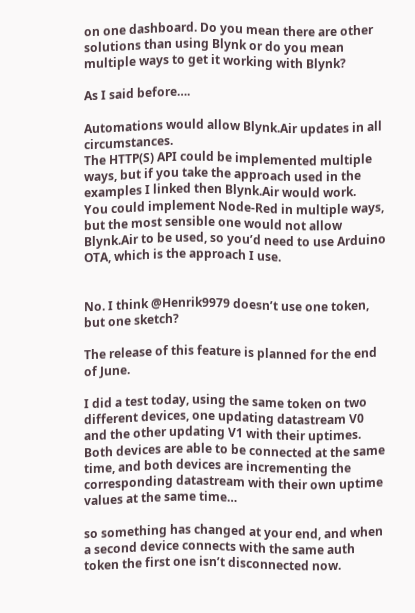on one dashboard. Do you mean there are other solutions than using Blynk or do you mean multiple ways to get it working with Blynk?

As I said before….

Automations would allow Blynk.Air updates in all circumstances.
The HTTP(S) API could be implemented multiple ways, but if you take the approach used in the examples I linked then Blynk.Air would work.
You could implement Node-Red in multiple ways, but the most sensible one would not allow Blynk.Air to be used, so you’d need to use Arduino OTA, which is the approach I use.


No. I think @Henrik9979 doesn’t use one token, but one sketch?

The release of this feature is planned for the end of June.

I did a test today, using the same token on two different devices, one updating datastream V0 and the other updating V1 with their uptimes.
Both devices are able to be connected at the same time, and both devices are incrementing the corresponding datastream with their own uptime values at the same time…

so something has changed at your end, and when a second device connects with the same auth token the first one isn’t disconnected now.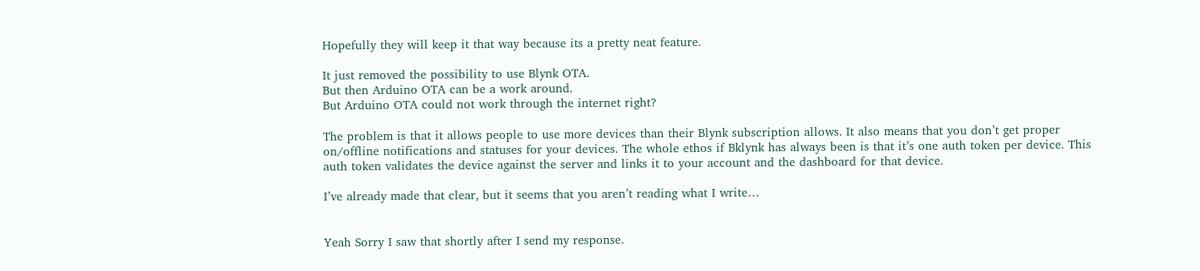Hopefully they will keep it that way because its a pretty neat feature.

It just removed the possibility to use Blynk OTA.
But then Arduino OTA can be a work around.
But Arduino OTA could not work through the internet right?

The problem is that it allows people to use more devices than their Blynk subscription allows. It also means that you don’t get proper on/offline notifications and statuses for your devices. The whole ethos if Bklynk has always been is that it’s one auth token per device. This auth token validates the device against the server and links it to your account and the dashboard for that device.

I’ve already made that clear, but it seems that you aren’t reading what I write…


Yeah Sorry I saw that shortly after I send my response.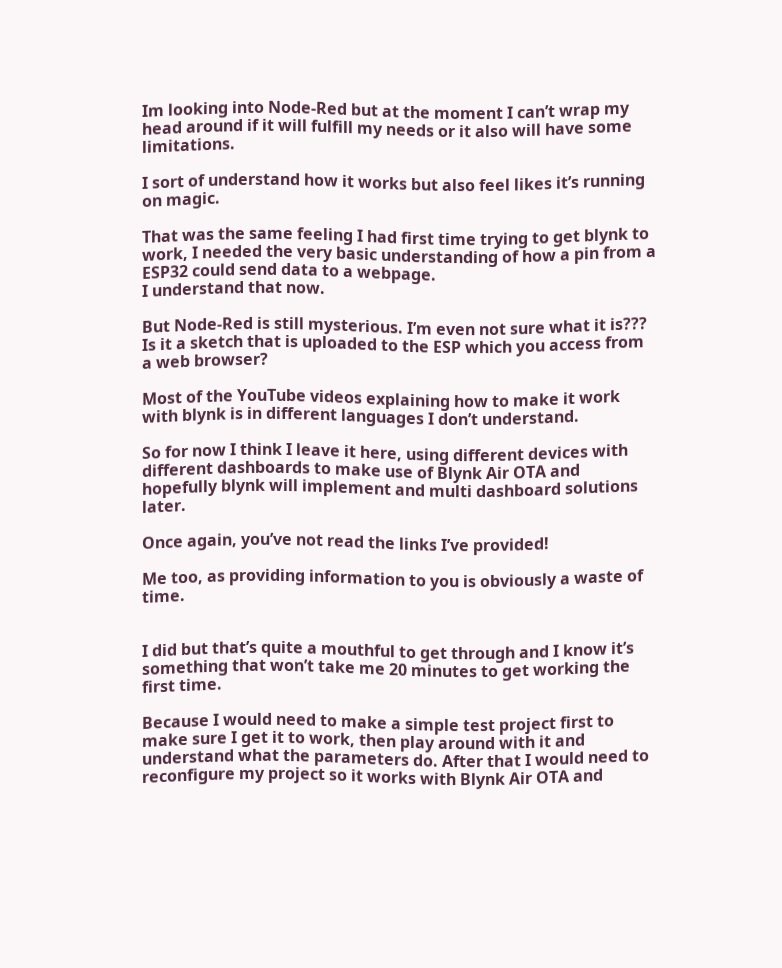Im looking into Node-Red but at the moment I can’t wrap my head around if it will fulfill my needs or it also will have some limitations.

I sort of understand how it works but also feel likes it’s running on magic.

That was the same feeling I had first time trying to get blynk to work, I needed the very basic understanding of how a pin from a ESP32 could send data to a webpage.
I understand that now.

But Node-Red is still mysterious. I’m even not sure what it is??? Is it a sketch that is uploaded to the ESP which you access from a web browser?

Most of the YouTube videos explaining how to make it work with blynk is in different languages I don’t understand.

So for now I think I leave it here, using different devices with different dashboards to make use of Blynk Air OTA and hopefully blynk will implement and multi dashboard solutions later.

Once again, you’ve not read the links I’ve provided!

Me too, as providing information to you is obviously a waste of time.


I did but that’s quite a mouthful to get through and I know it’s something that won’t take me 20 minutes to get working the first time.

Because I would need to make a simple test project first to make sure I get it to work, then play around with it and understand what the parameters do. After that I would need to reconfigure my project so it works with Blynk Air OTA and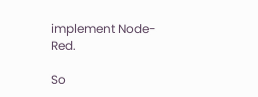implement Node-Red.

So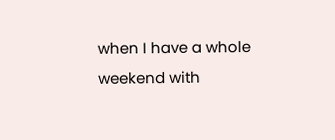when I have a whole weekend with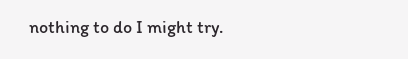nothing to do I might try.